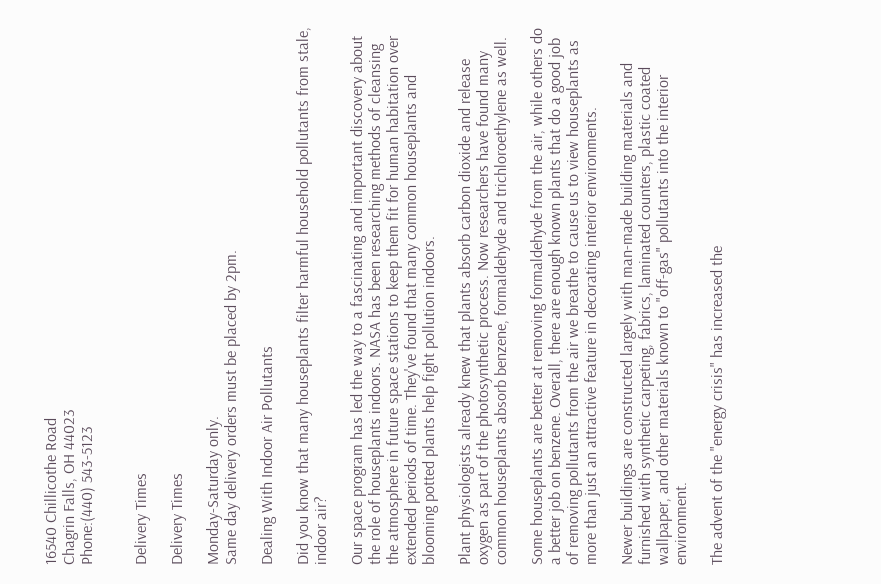16540 Chillicothe Road
Chagrin Falls, OH 44023
Phone:(440) 543-5123


Delivery Times

Delivery Times

Monday-Saturday only.
Same day delivery orders must be placed by 2pm.

Dealing With Indoor Air Pollutants

Did you know that many houseplants filter harmful household pollutants from stale, indoor air?

Our space program has led the way to a fascinating and important discovery about the role of houseplants indoors. NASA has been researching methods of cleansing the atmosphere in future space stations to keep them fit for human habitation over extended periods of time. They've found that many common houseplants and blooming potted plants help fight pollution indoors.

Plant physiologists already knew that plants absorb carbon dioxide and release oxygen as part of the photosynthetic process. Now researchers have found many common houseplants absorb benzene, formaldehyde and trichloroethylene as well.

Some houseplants are better at removing formaldehyde from the air, while others do a better job on benzene. Overall, there are enough known plants that do a good job of removing pollutants from the air we breathe to cause us to view houseplants as more than just an attractive feature in decorating interior environments.

Newer buildings are constructed largely with man-made building materials and furnished with synthetic carpeting, fabrics, laminated counters, plastic coated wallpaper, and other materials known to "off-gas" pollutants into the interior environment.

The advent of the "energy crisis" has increased the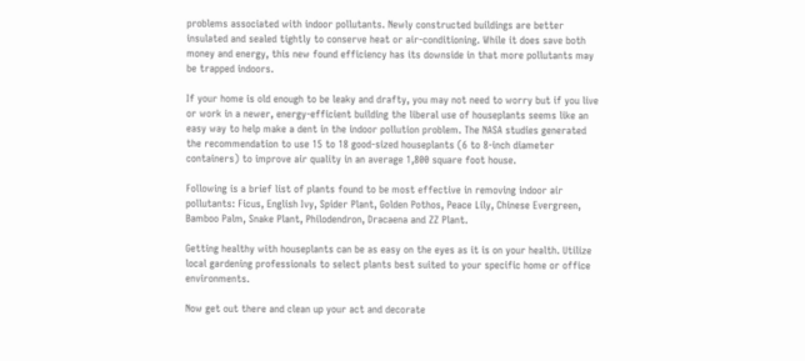problems associated with indoor pollutants. Newly constructed buildings are better insulated and sealed tightly to conserve heat or air-conditioning. While it does save both money and energy, this new found efficiency has its downside in that more pollutants may be trapped indoors.

If your home is old enough to be leaky and drafty, you may not need to worry but if you live or work in a newer, energy-efficient building the liberal use of houseplants seems like an easy way to help make a dent in the indoor pollution problem. The NASA studies generated the recommendation to use 15 to 18 good-sized houseplants (6 to 8-inch diameter containers) to improve air quality in an average 1,800 square foot house.

Following is a brief list of plants found to be most effective in removing indoor air pollutants: Ficus, English Ivy, Spider Plant, Golden Pothos, Peace Lily, Chinese Evergreen, Bamboo Palm, Snake Plant, Philodendron, Dracaena and ZZ Plant.

Getting healthy with houseplants can be as easy on the eyes as it is on your health. Utilize local gardening professionals to select plants best suited to your specific home or office environments.

Now get out there and clean up your act and decorate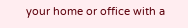your home or office with a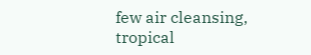few air cleansing, tropical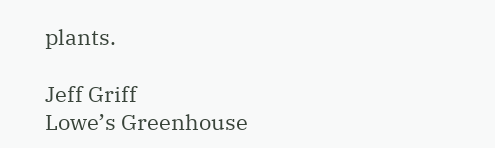plants.

Jeff Griff
Lowe’s Greenhouse